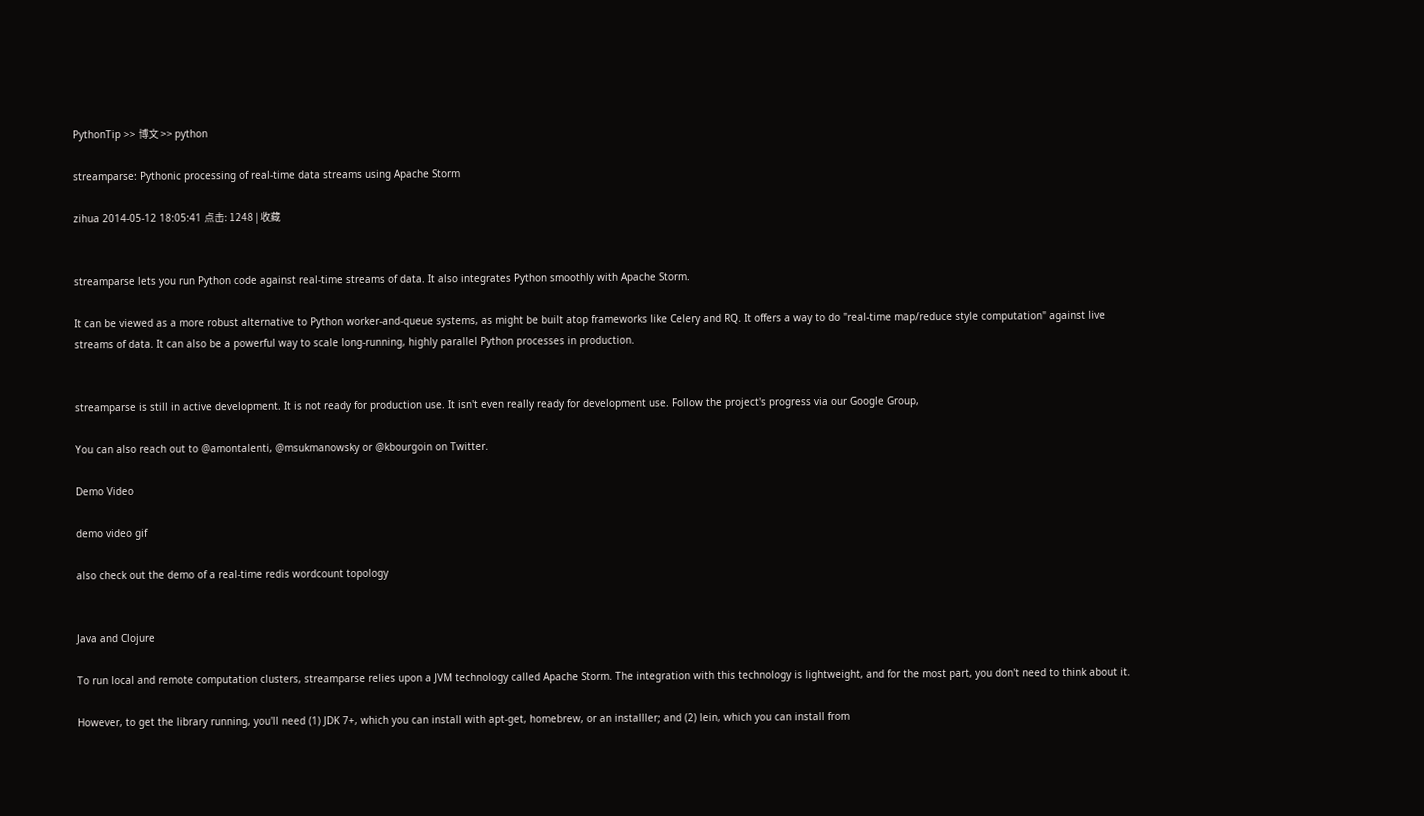PythonTip >> 博文 >> python

streamparse: Pythonic processing of real-time data streams using Apache Storm

zihua 2014-05-12 18:05:41 点击: 1248 | 收藏


streamparse lets you run Python code against real-time streams of data. It also integrates Python smoothly with Apache Storm.

It can be viewed as a more robust alternative to Python worker-and-queue systems, as might be built atop frameworks like Celery and RQ. It offers a way to do "real-time map/reduce style computation" against live streams of data. It can also be a powerful way to scale long-running, highly parallel Python processes in production.


streamparse is still in active development. It is not ready for production use. It isn't even really ready for development use. Follow the project's progress via our Google Group,

You can also reach out to @amontalenti, @msukmanowsky or @kbourgoin on Twitter.

Demo Video

demo video gif

also check out the demo of a real-time redis wordcount topology


Java and Clojure

To run local and remote computation clusters, streamparse relies upon a JVM technology called Apache Storm. The integration with this technology is lightweight, and for the most part, you don't need to think about it.

However, to get the library running, you'll need (1) JDK 7+, which you can install with apt-get, homebrew, or an installler; and (2) lein, which you can install from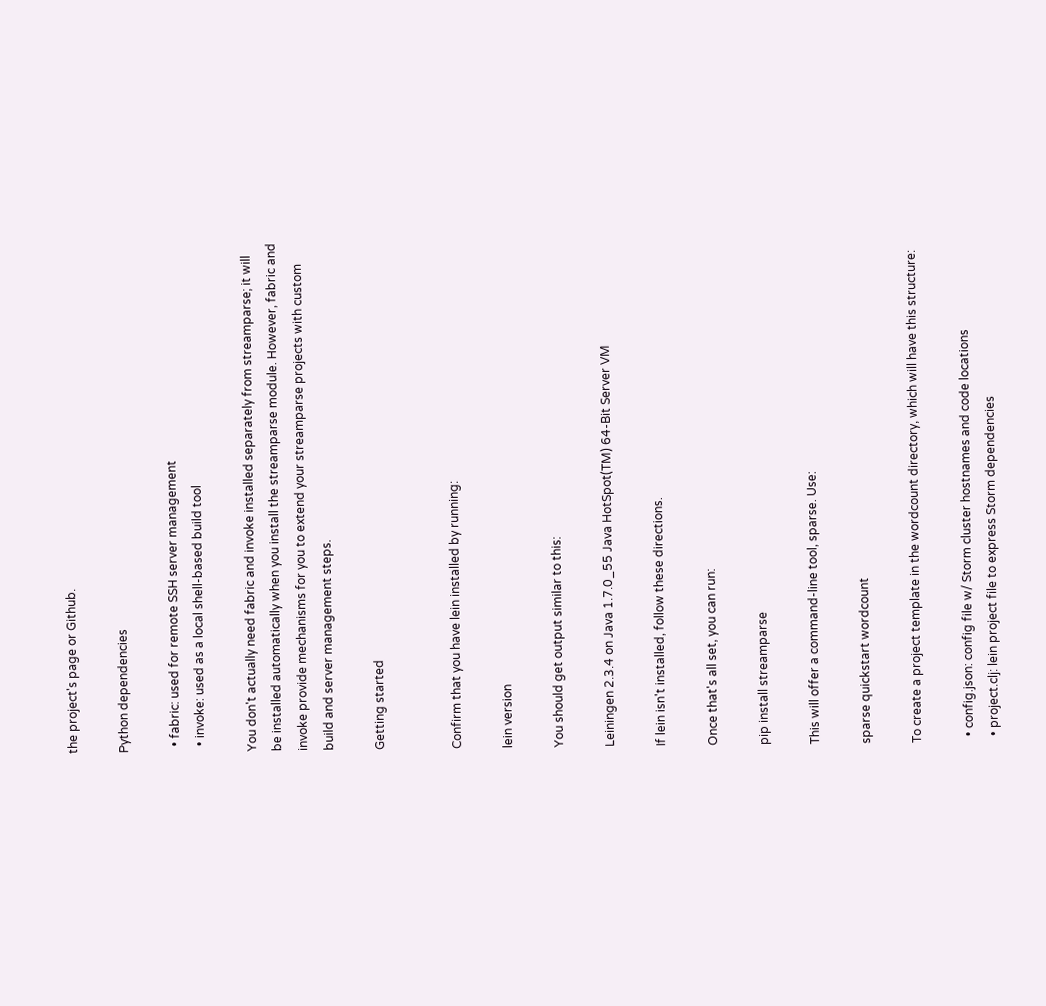the project's page or Github.

Python dependencies

  • fabric: used for remote SSH server management
  • invoke: used as a local shell-based build tool

You don't actually need fabric and invoke installed separately from streamparse; it will be installed automatically when you install the streamparse module. However, fabric and invoke provide mechanisms for you to extend your streamparse projects with custom build and server management steps.

Getting started


Confirm that you have lein installed by running:

lein version

You should get output similar to this:

Leiningen 2.3.4 on Java 1.7.0_55 Java HotSpot(TM) 64-Bit Server VM

If lein isn't installed, follow these directions.

Once that's all set, you can run:

pip install streamparse

This will offer a command-line tool, sparse. Use:

sparse quickstart wordcount

To create a project template in the wordcount directory, which will have this structure:

  • config.json: config file w/ Storm cluster hostnames and code locations
  • project.clj: lein project file to express Storm dependencies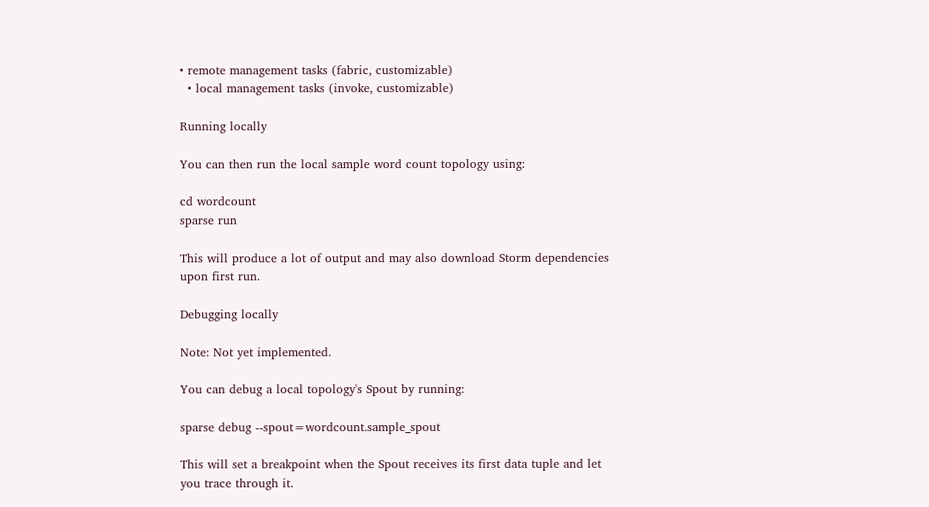• remote management tasks (fabric, customizable)
  • local management tasks (invoke, customizable)

Running locally

You can then run the local sample word count topology using:

cd wordcount
sparse run

This will produce a lot of output and may also download Storm dependencies upon first run.

Debugging locally

Note: Not yet implemented.

You can debug a local topology's Spout by running:

sparse debug --spout=wordcount.sample_spout

This will set a breakpoint when the Spout receives its first data tuple and let you trace through it.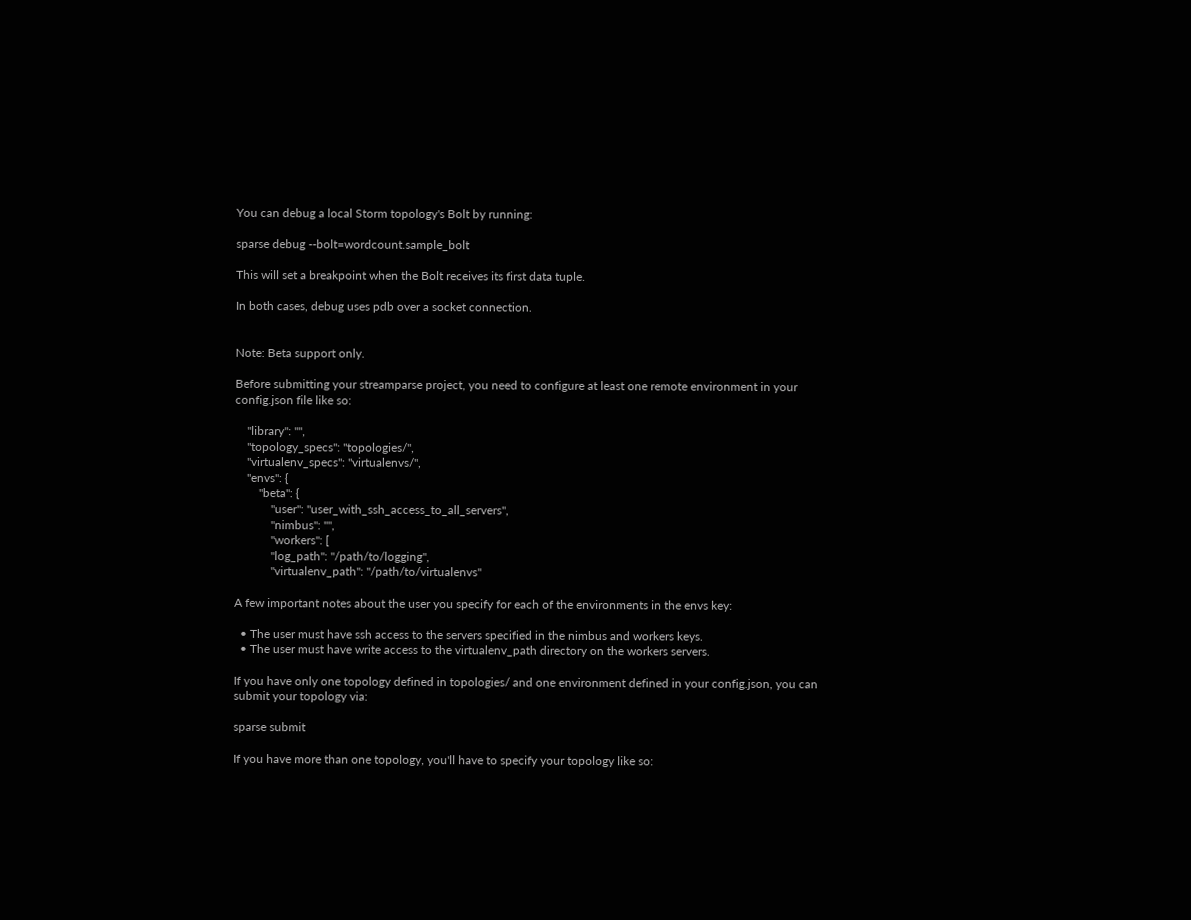You can debug a local Storm topology's Bolt by running:

sparse debug --bolt=wordcount.sample_bolt

This will set a breakpoint when the Bolt receives its first data tuple.

In both cases, debug uses pdb over a socket connection.


Note: Beta support only.

Before submitting your streamparse project, you need to configure at least one remote environment in your config.json file like so:

    "library": "",
    "topology_specs": "topologies/",
    "virtualenv_specs": "virtualenvs/",
    "envs": {
        "beta": {
            "user": "user_with_ssh_access_to_all_servers",
            "nimbus": "",
            "workers": [
            "log_path": "/path/to/logging",
            "virtualenv_path": "/path/to/virtualenvs"

A few important notes about the user you specify for each of the environments in the envs key:

  • The user must have ssh access to the servers specified in the nimbus and workers keys.
  • The user must have write access to the virtualenv_path directory on the workers servers.

If you have only one topology defined in topologies/ and one environment defined in your config.json, you can submit your topology via:

sparse submit

If you have more than one topology, you'll have to specify your topology like so: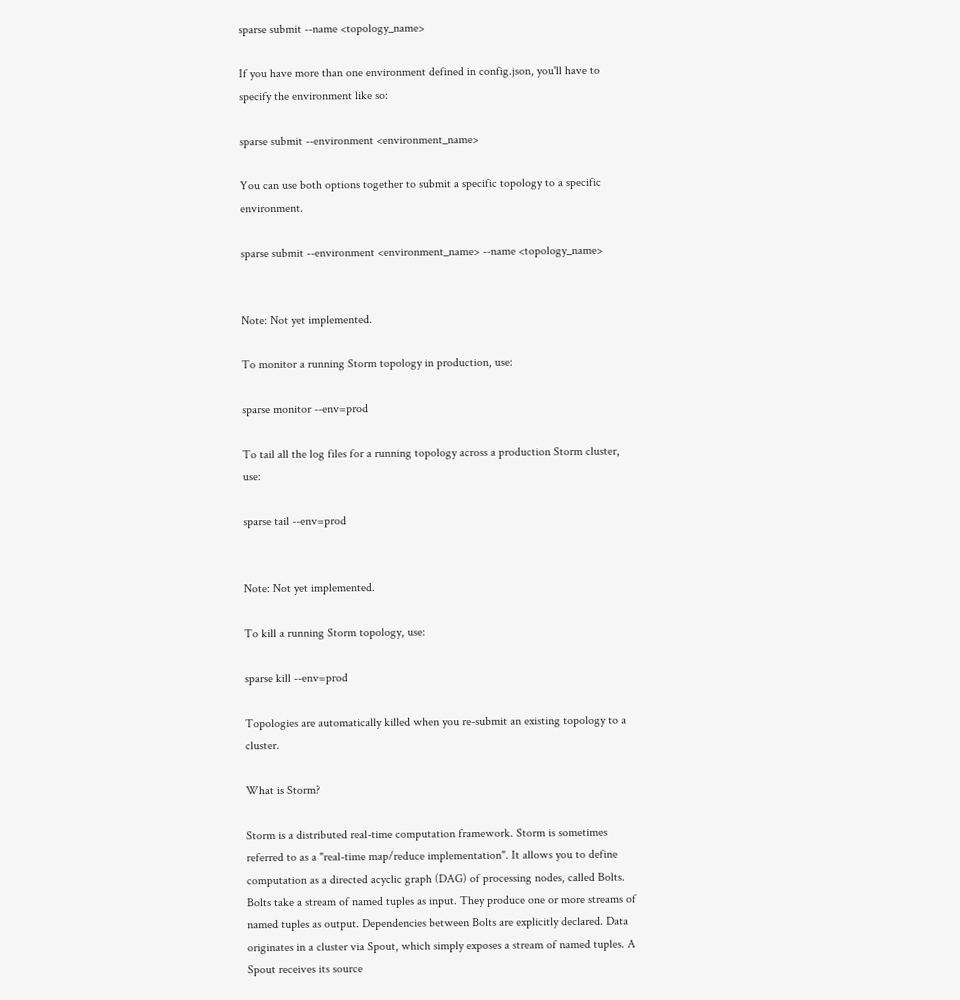sparse submit --name <topology_name>

If you have more than one environment defined in config.json, you'll have to specify the environment like so:

sparse submit --environment <environment_name>

You can use both options together to submit a specific topology to a specific environment.

sparse submit --environment <environment_name> --name <topology_name>


Note: Not yet implemented.

To monitor a running Storm topology in production, use:

sparse monitor --env=prod

To tail all the log files for a running topology across a production Storm cluster, use:

sparse tail --env=prod


Note: Not yet implemented.

To kill a running Storm topology, use:

sparse kill --env=prod

Topologies are automatically killed when you re-submit an existing topology to a cluster.

What is Storm?

Storm is a distributed real-time computation framework. Storm is sometimes referred to as a "real-time map/reduce implementation". It allows you to define computation as a directed acyclic graph (DAG) of processing nodes, called Bolts. Bolts take a stream of named tuples as input. They produce one or more streams of named tuples as output. Dependencies between Bolts are explicitly declared. Data originates in a cluster via Spout, which simply exposes a stream of named tuples. A Spout receives its source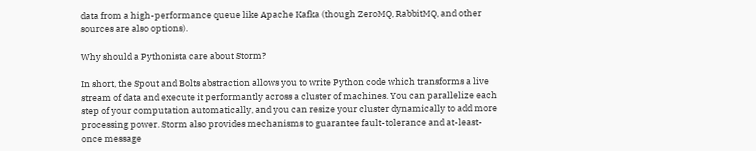data from a high-performance queue like Apache Kafka (though ZeroMQ, RabbitMQ, and other sources are also options).

Why should a Pythonista care about Storm?

In short, the Spout and Bolts abstraction allows you to write Python code which transforms a live stream of data and execute it performantly across a cluster of machines. You can parallelize each step of your computation automatically, and you can resize your cluster dynamically to add more processing power. Storm also provides mechanisms to guarantee fault-tolerance and at-least-once message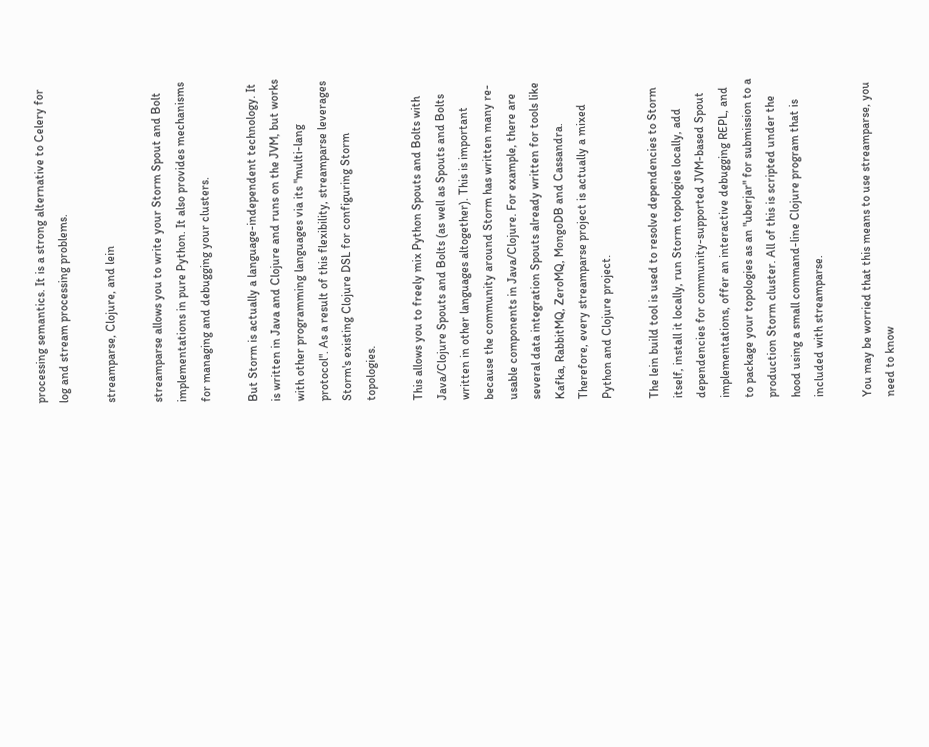processing semantics. It is a strong alternative to Celery for log and stream processing problems.

streamparse, Clojure, and lein

streamparse allows you to write your Storm Spout and Bolt implementations in pure Python. It also provides mechanisms for managing and debugging your clusters.

But Storm is actually a language-independent technology. It is written in Java and Clojure and runs on the JVM, but works with other programming languages via its "multi-lang protocol". As a result of this flexibility, streamparse leverages Storm's existing Clojure DSL for configuring Storm topologies.

This allows you to freely mix Python Spouts and Bolts with Java/Clojure Spouts and Bolts (as well as Spouts and Bolts written in other languages altogether). This is important because the community around Storm has written many re-usable components in Java/Clojure. For example, there are several data integration Spouts already written for tools like Kafka, RabbitMQ, ZeroMQ, MongoDB and Cassandra. Therefore, every streamparse project is actually a mixed Python and Clojure project.

The lein build tool is used to resolve dependencies to Storm itself, install it locally, run Storm topologies locally, add dependencies for community-supported JVM-based Spout implementations, offer an interactive debugging REPL, and to package your topologies as an "uberjar" for submission to a production Storm cluster. All of this is scripted under the hood using a small command-line Clojure program that is included with streamparse.

You may be worried that this means to use streamparse, you need to know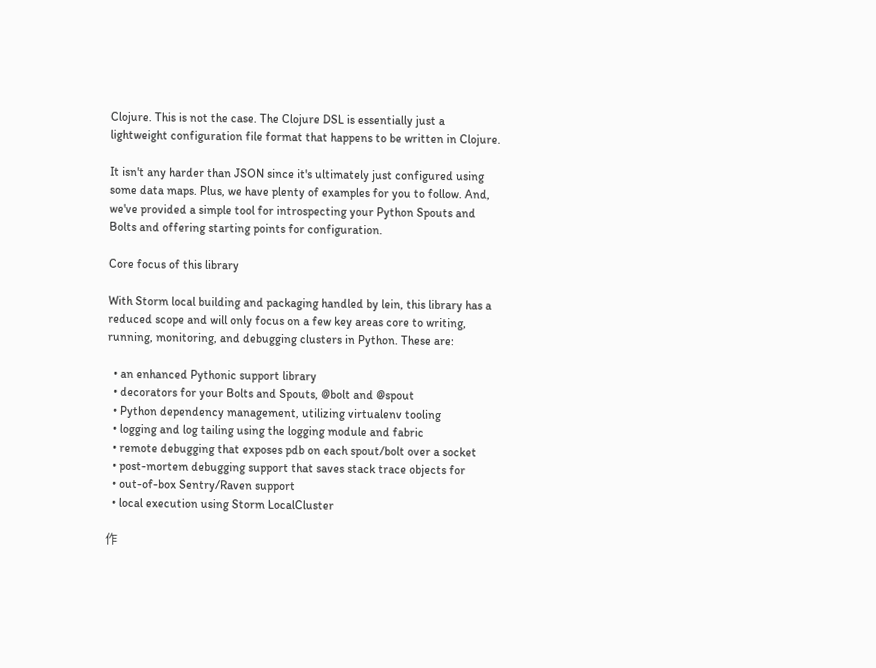Clojure. This is not the case. The Clojure DSL is essentially just a lightweight configuration file format that happens to be written in Clojure.

It isn't any harder than JSON since it's ultimately just configured using some data maps. Plus, we have plenty of examples for you to follow. And, we've provided a simple tool for introspecting your Python Spouts and Bolts and offering starting points for configuration.

Core focus of this library

With Storm local building and packaging handled by lein, this library has a reduced scope and will only focus on a few key areas core to writing, running, monitoring, and debugging clusters in Python. These are:

  • an enhanced Pythonic support library
  • decorators for your Bolts and Spouts, @bolt and @spout
  • Python dependency management, utilizing virtualenv tooling
  • logging and log tailing using the logging module and fabric
  • remote debugging that exposes pdb on each spout/bolt over a socket
  • post-mortem debugging support that saves stack trace objects for
  • out-of-box Sentry/Raven support
  • local execution using Storm LocalCluster

作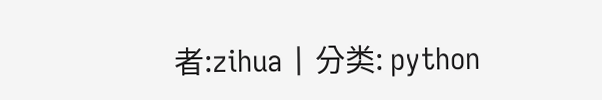者:zihua | 分类: python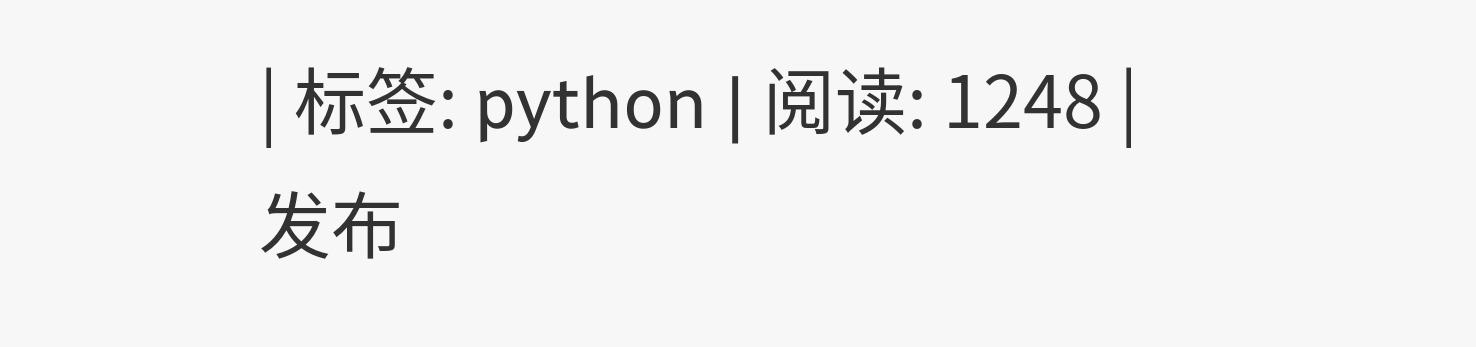| 标签: python | 阅读: 1248 | 发布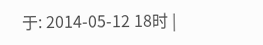于: 2014-05-12 18时 |